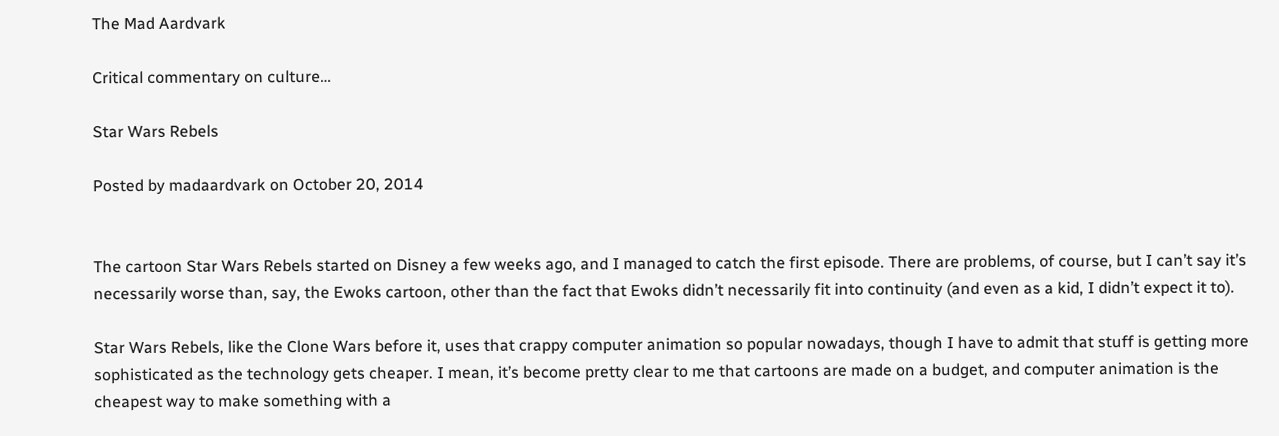The Mad Aardvark

Critical commentary on culture…

Star Wars Rebels

Posted by madaardvark on October 20, 2014


The cartoon Star Wars Rebels started on Disney a few weeks ago, and I managed to catch the first episode. There are problems, of course, but I can’t say it’s necessarily worse than, say, the Ewoks cartoon, other than the fact that Ewoks didn’t necessarily fit into continuity (and even as a kid, I didn’t expect it to).

Star Wars Rebels, like the Clone Wars before it, uses that crappy computer animation so popular nowadays, though I have to admit that stuff is getting more sophisticated as the technology gets cheaper. I mean, it’s become pretty clear to me that cartoons are made on a budget, and computer animation is the cheapest way to make something with a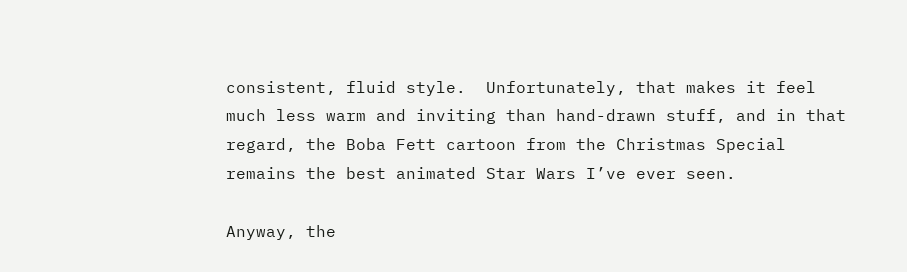consistent, fluid style.  Unfortunately, that makes it feel much less warm and inviting than hand-drawn stuff, and in that regard, the Boba Fett cartoon from the Christmas Special remains the best animated Star Wars I’ve ever seen.

Anyway, the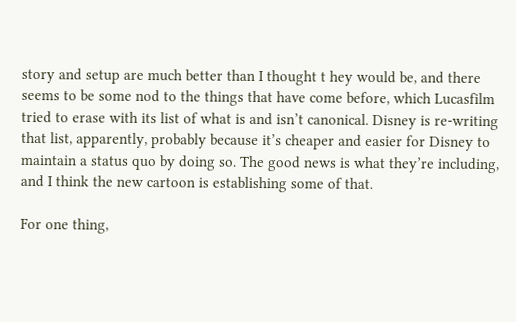story and setup are much better than I thought t hey would be, and there seems to be some nod to the things that have come before, which Lucasfilm tried to erase with its list of what is and isn’t canonical. Disney is re-writing that list, apparently, probably because it’s cheaper and easier for Disney to maintain a status quo by doing so. The good news is what they’re including, and I think the new cartoon is establishing some of that.

For one thing,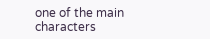one of the main characters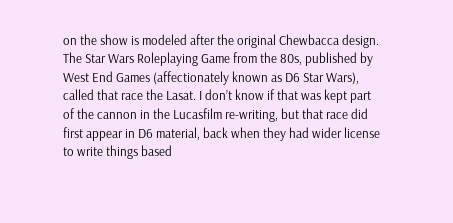on the show is modeled after the original Chewbacca design. The Star Wars Roleplaying Game from the 80s, published by West End Games (affectionately known as D6 Star Wars), called that race the Lasat. I don’t know if that was kept part of the cannon in the Lucasfilm re-writing, but that race did first appear in D6 material, back when they had wider license to write things based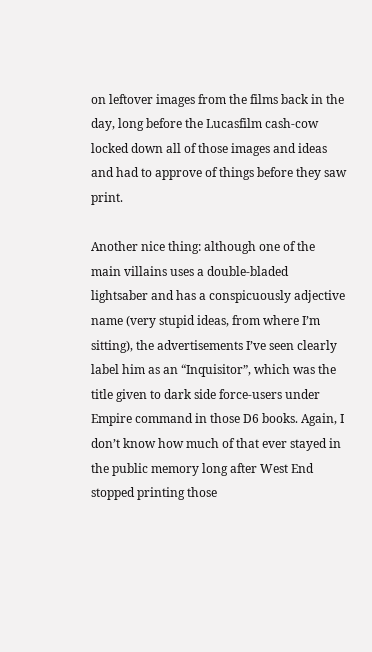on leftover images from the films back in the day, long before the Lucasfilm cash-cow locked down all of those images and ideas and had to approve of things before they saw print.

Another nice thing: although one of the main villains uses a double-bladed lightsaber and has a conspicuously adjective name (very stupid ideas, from where I’m sitting), the advertisements I’ve seen clearly label him as an “Inquisitor”, which was the title given to dark side force-users under Empire command in those D6 books. Again, I don’t know how much of that ever stayed in the public memory long after West End stopped printing those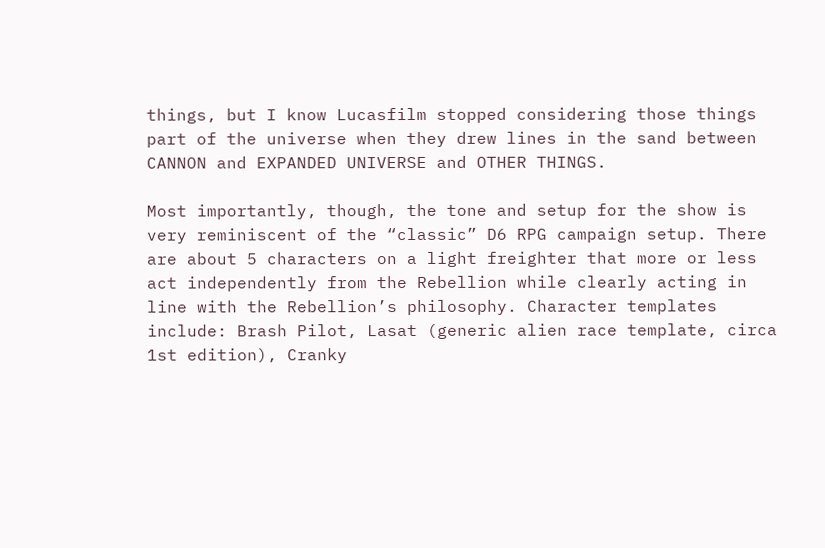things, but I know Lucasfilm stopped considering those things part of the universe when they drew lines in the sand between CANNON and EXPANDED UNIVERSE and OTHER THINGS.

Most importantly, though, the tone and setup for the show is very reminiscent of the “classic” D6 RPG campaign setup. There are about 5 characters on a light freighter that more or less act independently from the Rebellion while clearly acting in line with the Rebellion’s philosophy. Character templates include: Brash Pilot, Lasat (generic alien race template, circa 1st edition), Cranky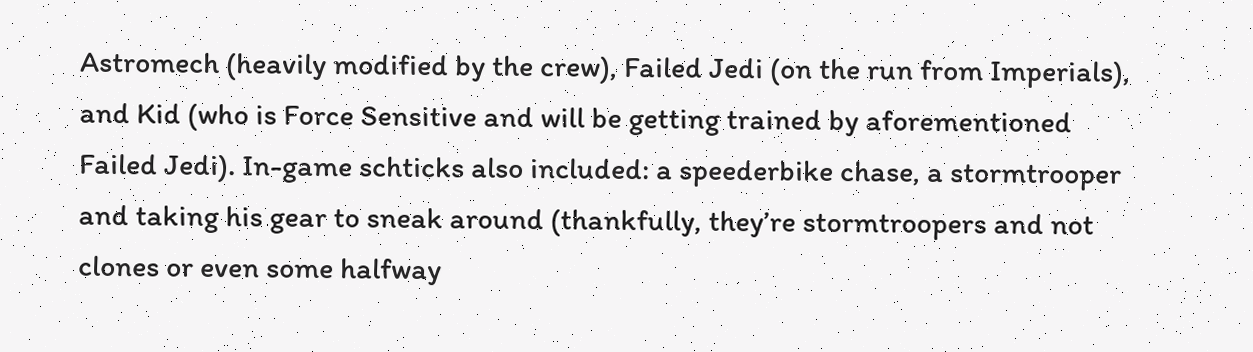Astromech (heavily modified by the crew), Failed Jedi (on the run from Imperials), and Kid (who is Force Sensitive and will be getting trained by aforementioned Failed Jedi). In-game schticks also included: a speederbike chase, a stormtrooper and taking his gear to sneak around (thankfully, they’re stormtroopers and not clones or even some halfway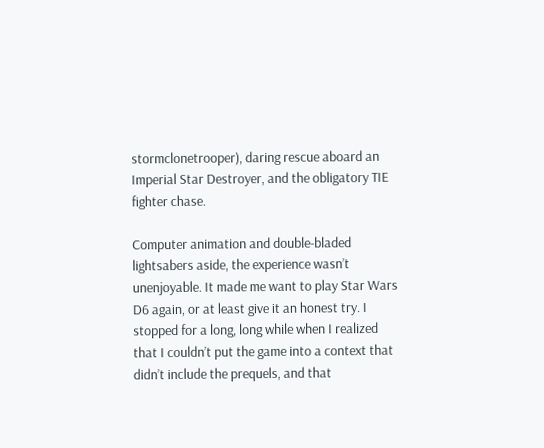stormclonetrooper), daring rescue aboard an Imperial Star Destroyer, and the obligatory TIE fighter chase.

Computer animation and double-bladed lightsabers aside, the experience wasn’t unenjoyable. It made me want to play Star Wars D6 again, or at least give it an honest try. I stopped for a long, long while when I realized that I couldn’t put the game into a context that didn’t include the prequels, and that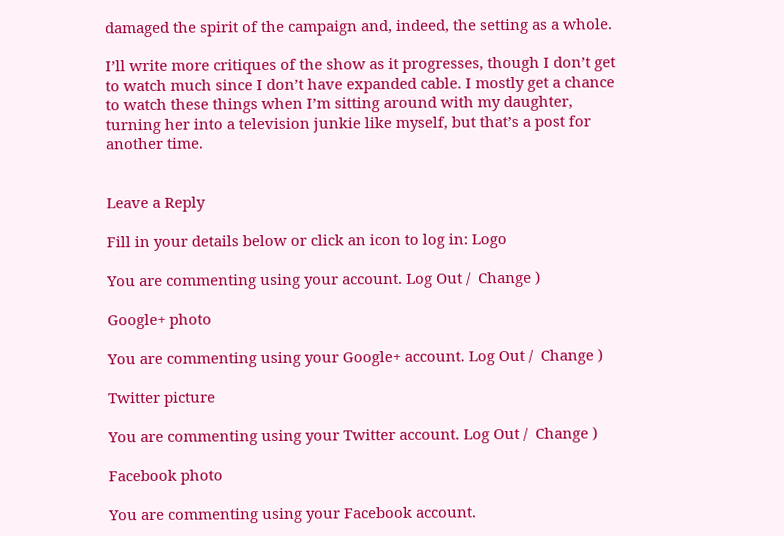damaged the spirit of the campaign and, indeed, the setting as a whole.

I’ll write more critiques of the show as it progresses, though I don’t get to watch much since I don’t have expanded cable. I mostly get a chance to watch these things when I’m sitting around with my daughter, turning her into a television junkie like myself, but that’s a post for another time.


Leave a Reply

Fill in your details below or click an icon to log in: Logo

You are commenting using your account. Log Out /  Change )

Google+ photo

You are commenting using your Google+ account. Log Out /  Change )

Twitter picture

You are commenting using your Twitter account. Log Out /  Change )

Facebook photo

You are commenting using your Facebook account.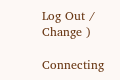Log Out /  Change )

Connecting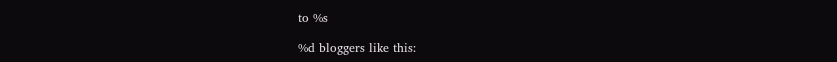to %s

%d bloggers like this: